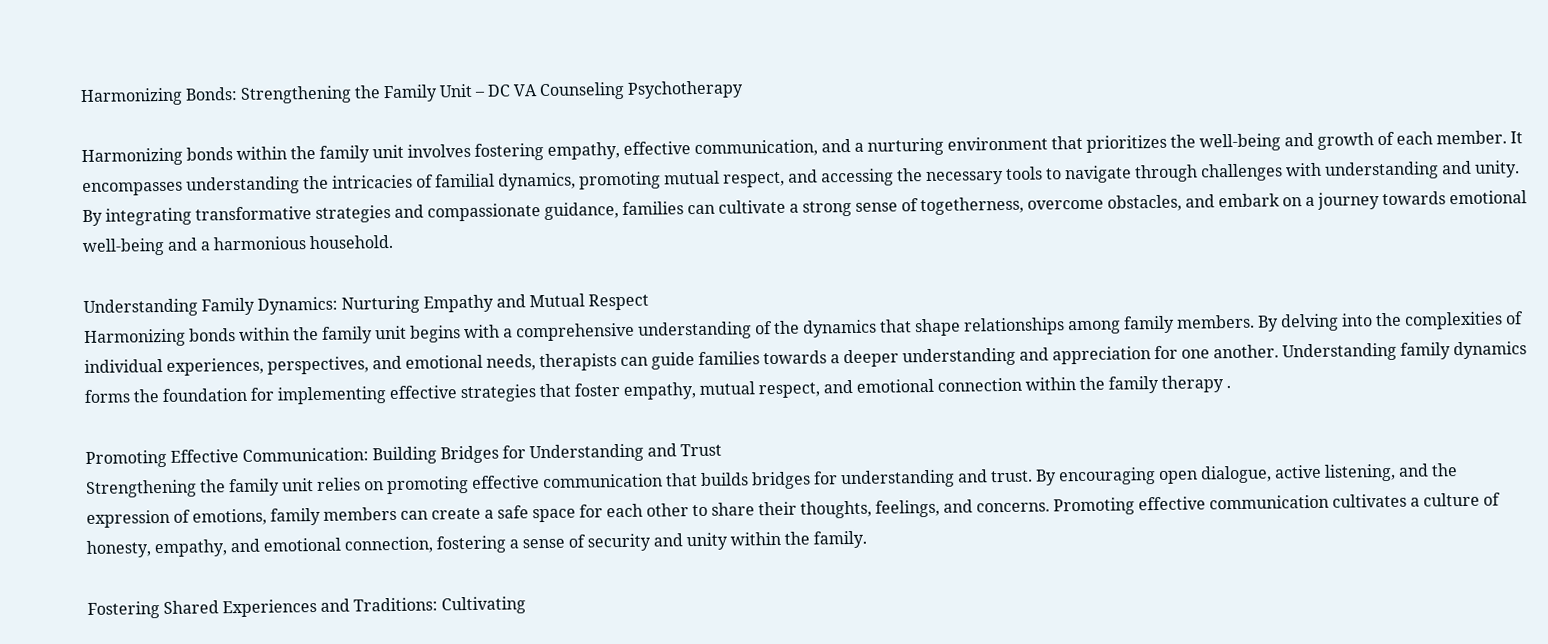Harmonizing Bonds: Strengthening the Family Unit – DC VA Counseling Psychotherapy

Harmonizing bonds within the family unit involves fostering empathy, effective communication, and a nurturing environment that prioritizes the well-being and growth of each member. It encompasses understanding the intricacies of familial dynamics, promoting mutual respect, and accessing the necessary tools to navigate through challenges with understanding and unity. By integrating transformative strategies and compassionate guidance, families can cultivate a strong sense of togetherness, overcome obstacles, and embark on a journey towards emotional well-being and a harmonious household.

Understanding Family Dynamics: Nurturing Empathy and Mutual Respect
Harmonizing bonds within the family unit begins with a comprehensive understanding of the dynamics that shape relationships among family members. By delving into the complexities of individual experiences, perspectives, and emotional needs, therapists can guide families towards a deeper understanding and appreciation for one another. Understanding family dynamics forms the foundation for implementing effective strategies that foster empathy, mutual respect, and emotional connection within the family therapy .

Promoting Effective Communication: Building Bridges for Understanding and Trust
Strengthening the family unit relies on promoting effective communication that builds bridges for understanding and trust. By encouraging open dialogue, active listening, and the expression of emotions, family members can create a safe space for each other to share their thoughts, feelings, and concerns. Promoting effective communication cultivates a culture of honesty, empathy, and emotional connection, fostering a sense of security and unity within the family.

Fostering Shared Experiences and Traditions: Cultivating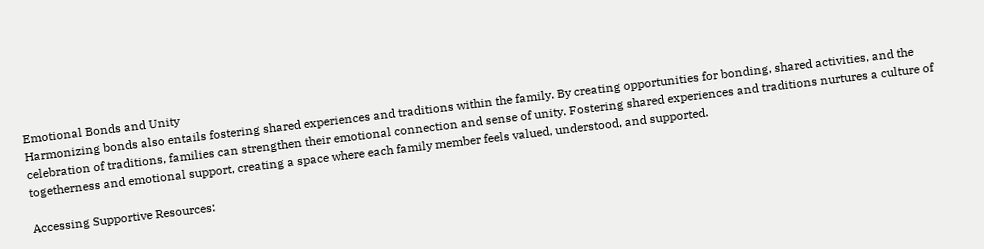Emotional Bonds and Unity
Harmonizing bonds also entails fostering shared experiences and traditions within the family. By creating opportunities for bonding, shared activities, and the celebration of traditions, families can strengthen their emotional connection and sense of unity. Fostering shared experiences and traditions nurtures a culture of togetherness and emotional support, creating a space where each family member feels valued, understood, and supported.

Accessing Supportive Resources: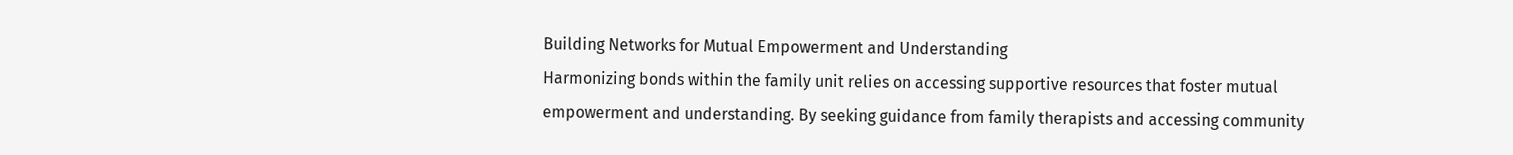Building Networks for Mutual Empowerment and Understanding
Harmonizing bonds within the family unit relies on accessing supportive resources that foster mutual empowerment and understanding. By seeking guidance from family therapists and accessing community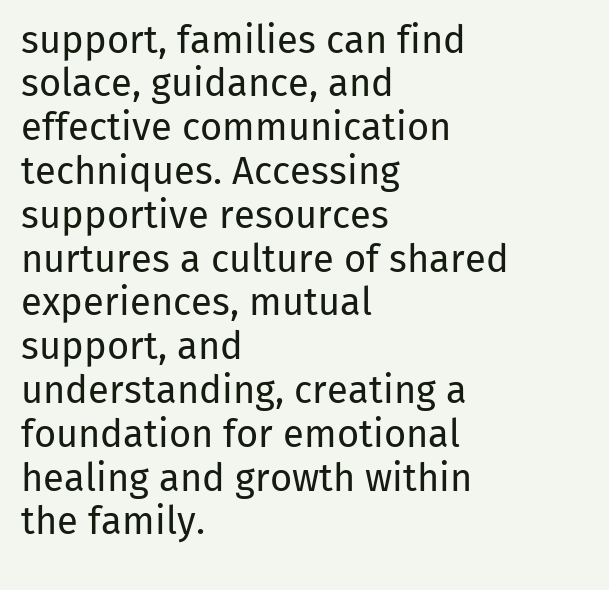support, families can find solace, guidance, and effective communication techniques. Accessing supportive resources nurtures a culture of shared experiences, mutual support, and understanding, creating a foundation for emotional healing and growth within the family.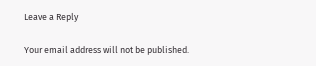Leave a Reply

Your email address will not be published.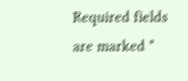Required fields are marked *